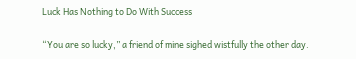Luck Has Nothing to Do With Success

“You are so lucky,” a friend of mine sighed wistfully the other day.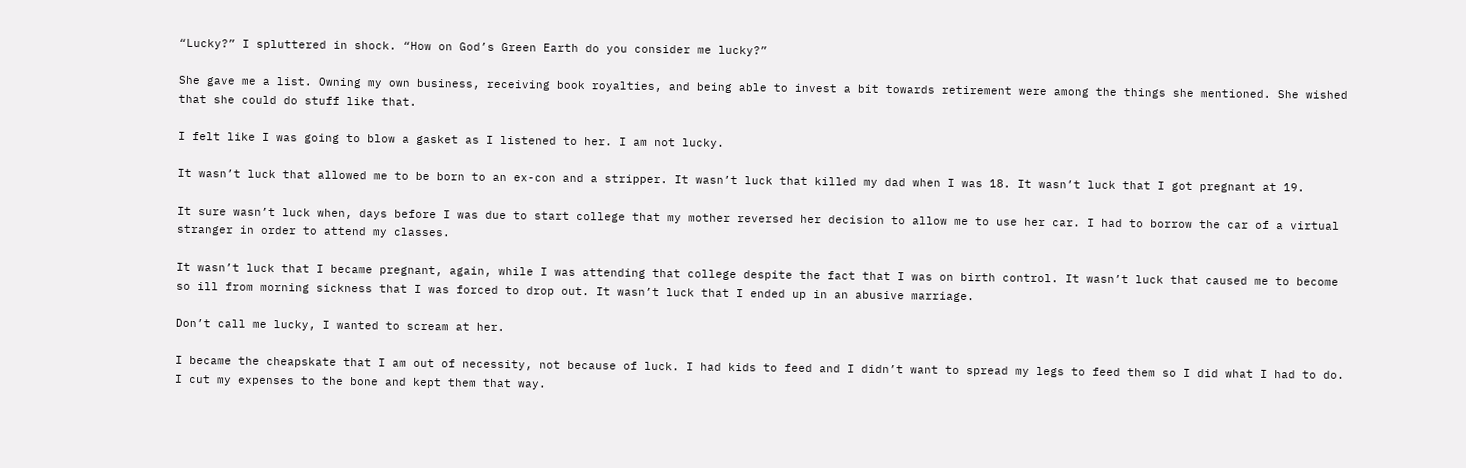“Lucky?” I spluttered in shock. “How on God’s Green Earth do you consider me lucky?”

She gave me a list. Owning my own business, receiving book royalties, and being able to invest a bit towards retirement were among the things she mentioned. She wished that she could do stuff like that.

I felt like I was going to blow a gasket as I listened to her. I am not lucky.

It wasn’t luck that allowed me to be born to an ex-con and a stripper. It wasn’t luck that killed my dad when I was 18. It wasn’t luck that I got pregnant at 19.

It sure wasn’t luck when, days before I was due to start college that my mother reversed her decision to allow me to use her car. I had to borrow the car of a virtual stranger in order to attend my classes.

It wasn’t luck that I became pregnant, again, while I was attending that college despite the fact that I was on birth control. It wasn’t luck that caused me to become so ill from morning sickness that I was forced to drop out. It wasn’t luck that I ended up in an abusive marriage.

Don’t call me lucky, I wanted to scream at her.

I became the cheapskate that I am out of necessity, not because of luck. I had kids to feed and I didn’t want to spread my legs to feed them so I did what I had to do. I cut my expenses to the bone and kept them that way.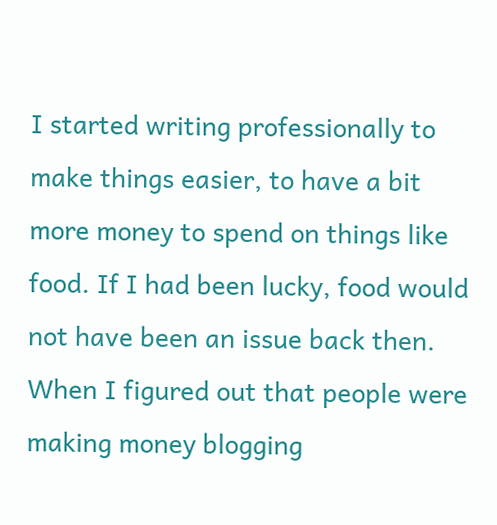I started writing professionally to make things easier, to have a bit more money to spend on things like food. If I had been lucky, food would not have been an issue back then. When I figured out that people were making money blogging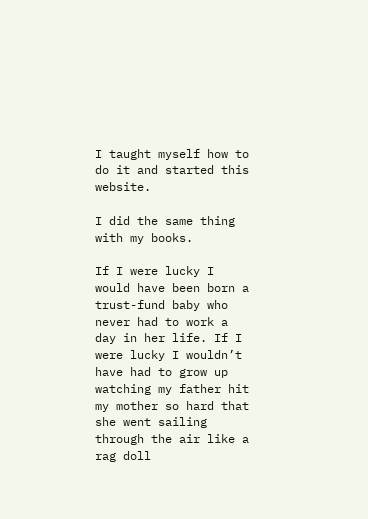I taught myself how to do it and started this website.

I did the same thing with my books.

If I were lucky I would have been born a trust-fund baby who never had to work a day in her life. If I were lucky I wouldn’t have had to grow up watching my father hit my mother so hard that she went sailing through the air like a rag doll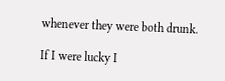whenever they were both drunk.

If I were lucky I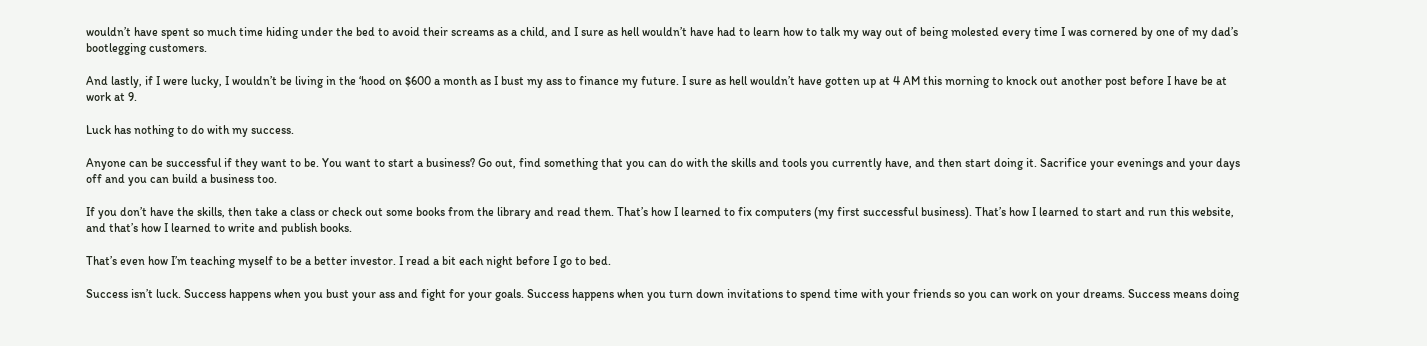wouldn’t have spent so much time hiding under the bed to avoid their screams as a child, and I sure as hell wouldn’t have had to learn how to talk my way out of being molested every time I was cornered by one of my dad’s bootlegging customers.

And lastly, if I were lucky, I wouldn’t be living in the ‘hood on $600 a month as I bust my ass to finance my future. I sure as hell wouldn’t have gotten up at 4 AM this morning to knock out another post before I have be at work at 9.

Luck has nothing to do with my success.

Anyone can be successful if they want to be. You want to start a business? Go out, find something that you can do with the skills and tools you currently have, and then start doing it. Sacrifice your evenings and your days off and you can build a business too.

If you don’t have the skills, then take a class or check out some books from the library and read them. That’s how I learned to fix computers (my first successful business). That’s how I learned to start and run this website, and that’s how I learned to write and publish books.

That’s even how I’m teaching myself to be a better investor. I read a bit each night before I go to bed.

Success isn’t luck. Success happens when you bust your ass and fight for your goals. Success happens when you turn down invitations to spend time with your friends so you can work on your dreams. Success means doing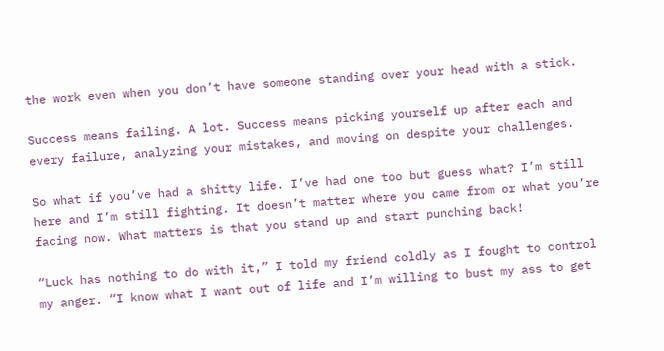the work even when you don’t have someone standing over your head with a stick.

Success means failing. A lot. Success means picking yourself up after each and every failure, analyzing your mistakes, and moving on despite your challenges.

So what if you’ve had a shitty life. I’ve had one too but guess what? I’m still here and I’m still fighting. It doesn’t matter where you came from or what you’re facing now. What matters is that you stand up and start punching back!

“Luck has nothing to do with it,” I told my friend coldly as I fought to control my anger. “I know what I want out of life and I’m willing to bust my ass to get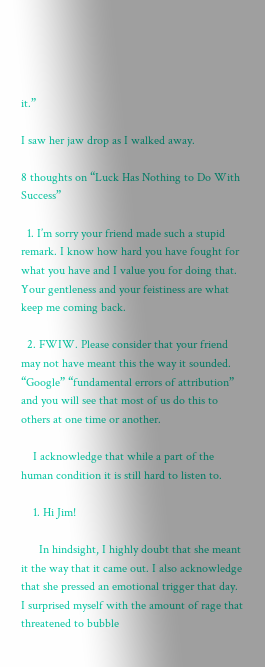it.”

I saw her jaw drop as I walked away.

8 thoughts on “Luck Has Nothing to Do With Success”

  1. I’m sorry your friend made such a stupid remark. I know how hard you have fought for what you have and I value you for doing that. Your gentleness and your feistiness are what keep me coming back.

  2. FWIW. Please consider that your friend may not have meant this the way it sounded. “Google” “fundamental errors of attribution” and you will see that most of us do this to others at one time or another.

    I acknowledge that while a part of the human condition it is still hard to listen to.

    1. Hi Jim!

      In hindsight, I highly doubt that she meant it the way that it came out. I also acknowledge that she pressed an emotional trigger that day. I surprised myself with the amount of rage that threatened to bubble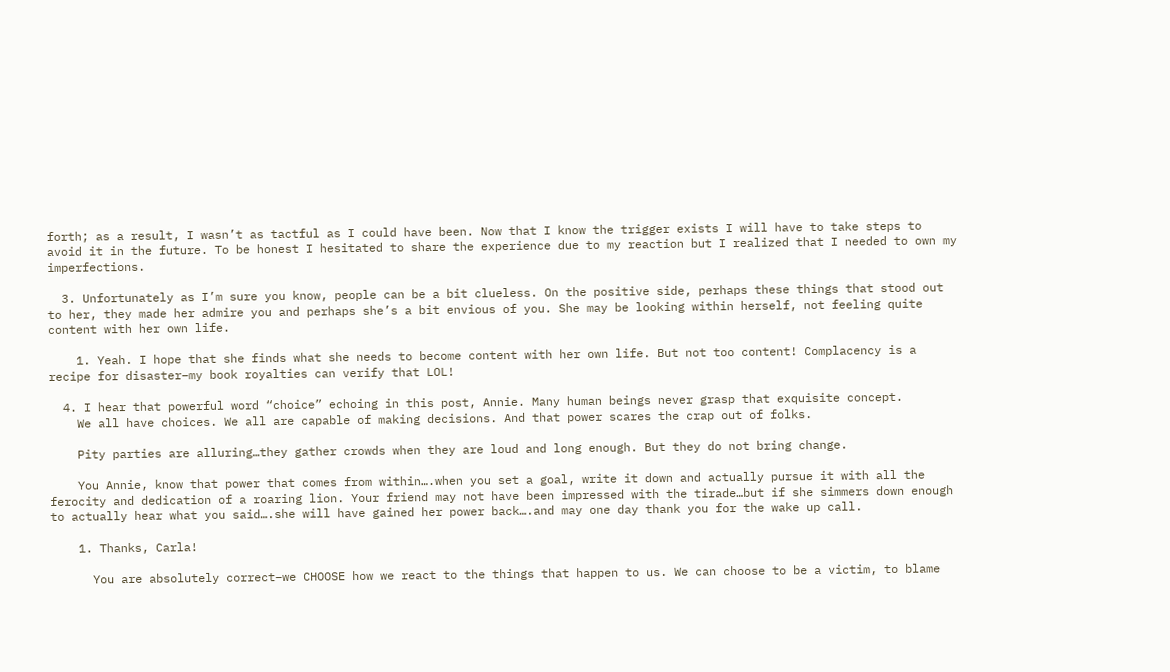forth; as a result, I wasn’t as tactful as I could have been. Now that I know the trigger exists I will have to take steps to avoid it in the future. To be honest I hesitated to share the experience due to my reaction but I realized that I needed to own my imperfections.

  3. Unfortunately as I’m sure you know, people can be a bit clueless. On the positive side, perhaps these things that stood out to her, they made her admire you and perhaps she’s a bit envious of you. She may be looking within herself, not feeling quite content with her own life.

    1. Yeah. I hope that she finds what she needs to become content with her own life. But not too content! Complacency is a recipe for disaster–my book royalties can verify that LOL!

  4. I hear that powerful word “choice” echoing in this post, Annie. Many human beings never grasp that exquisite concept.
    We all have choices. We all are capable of making decisions. And that power scares the crap out of folks.

    Pity parties are alluring…they gather crowds when they are loud and long enough. But they do not bring change.

    You Annie, know that power that comes from within….when you set a goal, write it down and actually pursue it with all the ferocity and dedication of a roaring lion. Your friend may not have been impressed with the tirade…but if she simmers down enough to actually hear what you said….she will have gained her power back….and may one day thank you for the wake up call.

    1. Thanks, Carla!

      You are absolutely correct–we CHOOSE how we react to the things that happen to us. We can choose to be a victim, to blame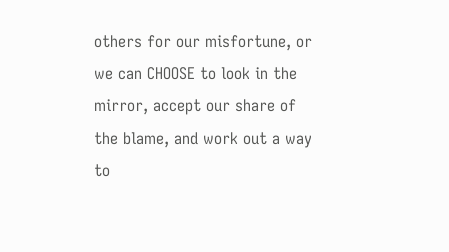others for our misfortune, or we can CHOOSE to look in the mirror, accept our share of the blame, and work out a way to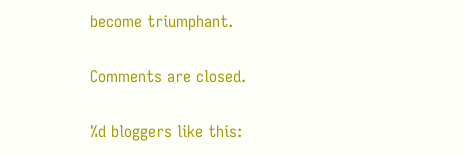become triumphant.

Comments are closed.

%d bloggers like this: